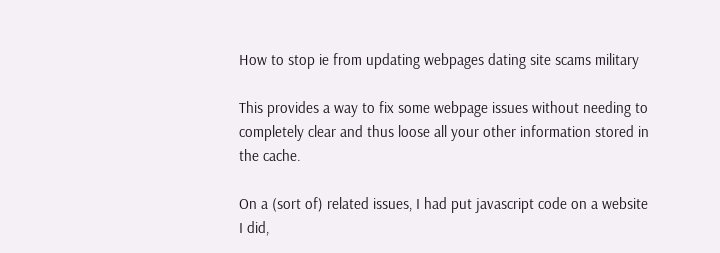How to stop ie from updating webpages dating site scams military

This provides a way to fix some webpage issues without needing to completely clear and thus loose all your other information stored in the cache.

On a (sort of) related issues, I had put javascript code on a website I did,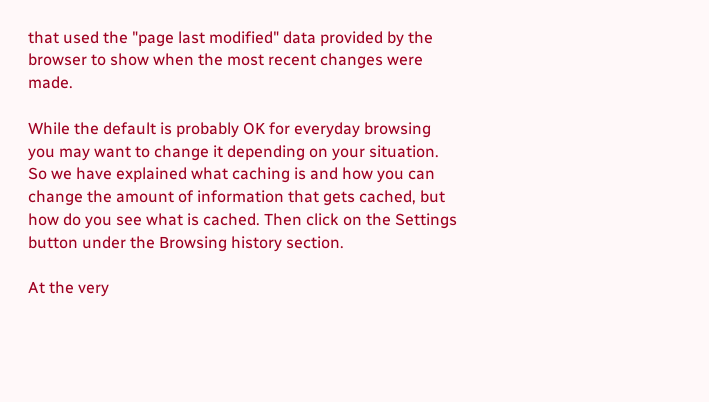that used the "page last modified" data provided by the browser to show when the most recent changes were made.

While the default is probably OK for everyday browsing you may want to change it depending on your situation. So we have explained what caching is and how you can change the amount of information that gets cached, but how do you see what is cached. Then click on the Settings button under the Browsing history section.

At the very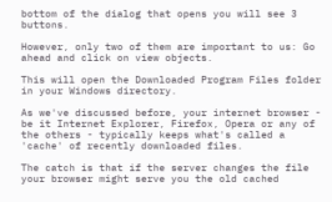bottom of the dialog that opens you will see 3 buttons.

However, only two of them are important to us: Go ahead and click on view objects.

This will open the Downloaded Program Files folder in your Windows directory.

As we've discussed before, your internet browser - be it Internet Explorer, Firefox, Opera or any of the others - typically keeps what's called a 'cache' of recently downloaded files.

The catch is that if the server changes the file your browser might serve you the old cached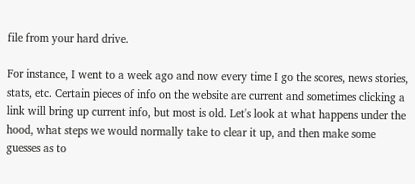file from your hard drive.

For instance, I went to a week ago and now every time I go the scores, news stories, stats, etc. Certain pieces of info on the website are current and sometimes clicking a link will bring up current info, but most is old. Let's look at what happens under the hood, what steps we would normally take to clear it up, and then make some guesses as to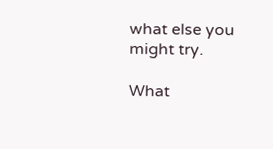what else you might try.

What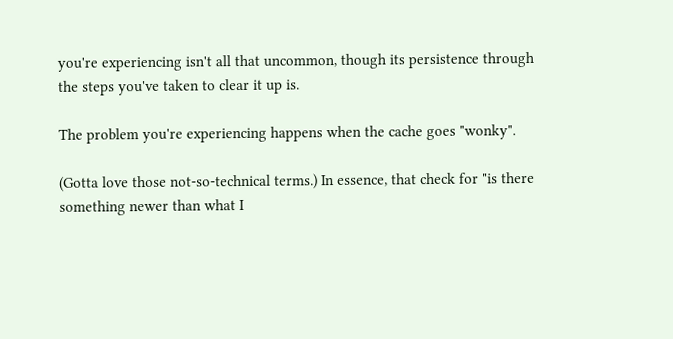you're experiencing isn't all that uncommon, though its persistence through the steps you've taken to clear it up is.

The problem you're experiencing happens when the cache goes "wonky".

(Gotta love those not-so-technical terms.) In essence, that check for "is there something newer than what I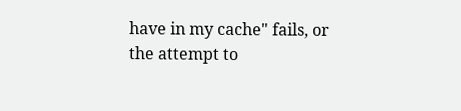have in my cache" fails, or the attempt to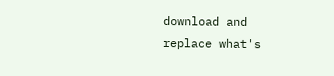download and replace what's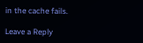in the cache fails.

Leave a Reply